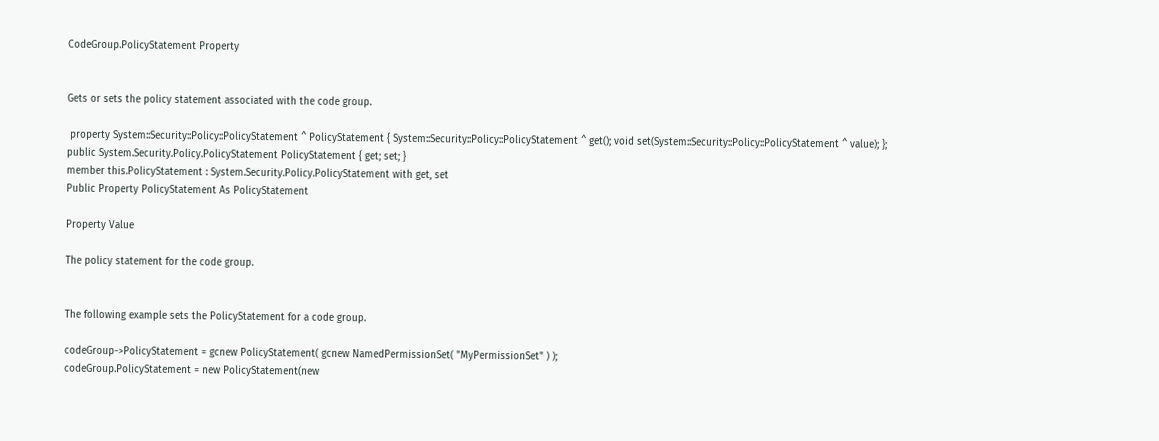CodeGroup.PolicyStatement Property


Gets or sets the policy statement associated with the code group.

 property System::Security::Policy::PolicyStatement ^ PolicyStatement { System::Security::Policy::PolicyStatement ^ get(); void set(System::Security::Policy::PolicyStatement ^ value); };
public System.Security.Policy.PolicyStatement PolicyStatement { get; set; }
member this.PolicyStatement : System.Security.Policy.PolicyStatement with get, set
Public Property PolicyStatement As PolicyStatement

Property Value

The policy statement for the code group.


The following example sets the PolicyStatement for a code group.

codeGroup->PolicyStatement = gcnew PolicyStatement( gcnew NamedPermissionSet( "MyPermissionSet" ) );
codeGroup.PolicyStatement = new PolicyStatement(new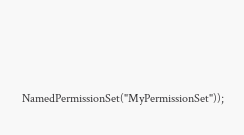NamedPermissionSet("MyPermissionSet"));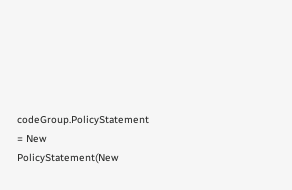codeGroup.PolicyStatement = New PolicyStatement(New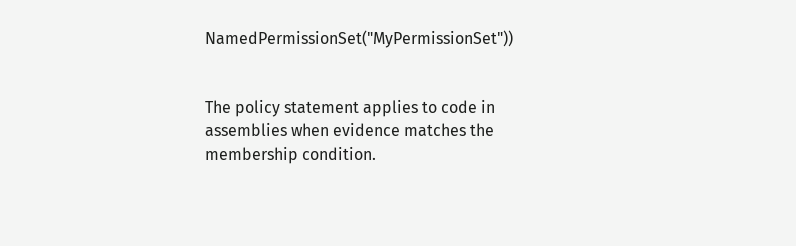NamedPermissionSet("MyPermissionSet"))


The policy statement applies to code in assemblies when evidence matches the membership condition.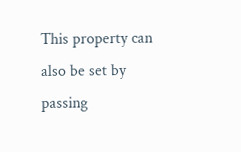This property can also be set by passing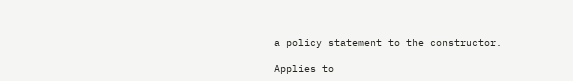a policy statement to the constructor.

Applies to